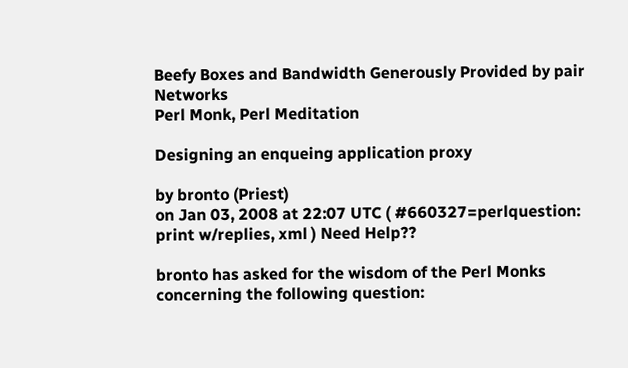Beefy Boxes and Bandwidth Generously Provided by pair Networks
Perl Monk, Perl Meditation

Designing an enqueing application proxy

by bronto (Priest)
on Jan 03, 2008 at 22:07 UTC ( #660327=perlquestion: print w/replies, xml ) Need Help??

bronto has asked for the wisdom of the Perl Monks concerning the following question: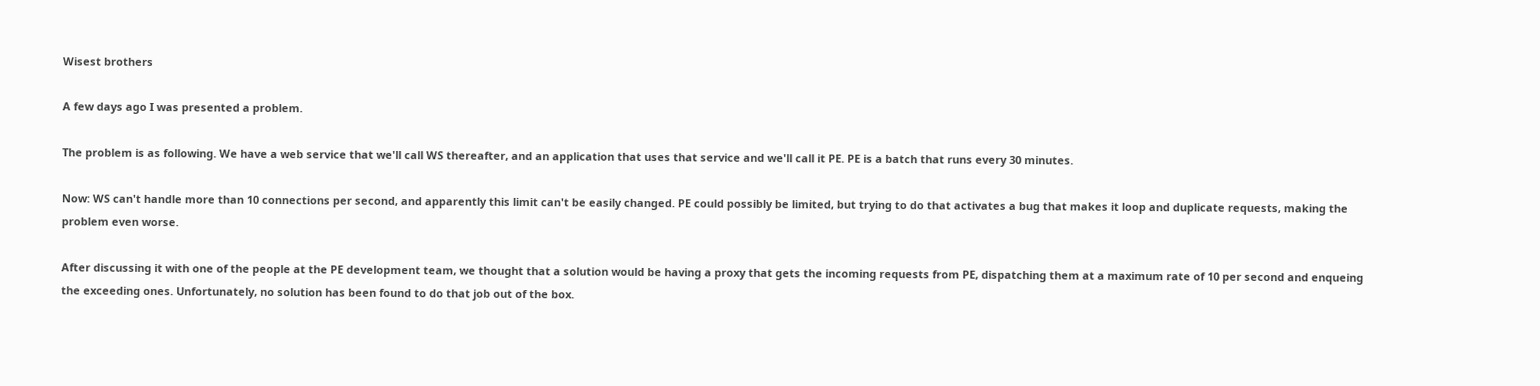Wisest brothers

A few days ago I was presented a problem.

The problem is as following. We have a web service that we'll call WS thereafter, and an application that uses that service and we'll call it PE. PE is a batch that runs every 30 minutes.

Now: WS can't handle more than 10 connections per second, and apparently this limit can't be easily changed. PE could possibly be limited, but trying to do that activates a bug that makes it loop and duplicate requests, making the problem even worse.

After discussing it with one of the people at the PE development team, we thought that a solution would be having a proxy that gets the incoming requests from PE, dispatching them at a maximum rate of 10 per second and enqueing the exceeding ones. Unfortunately, no solution has been found to do that job out of the box.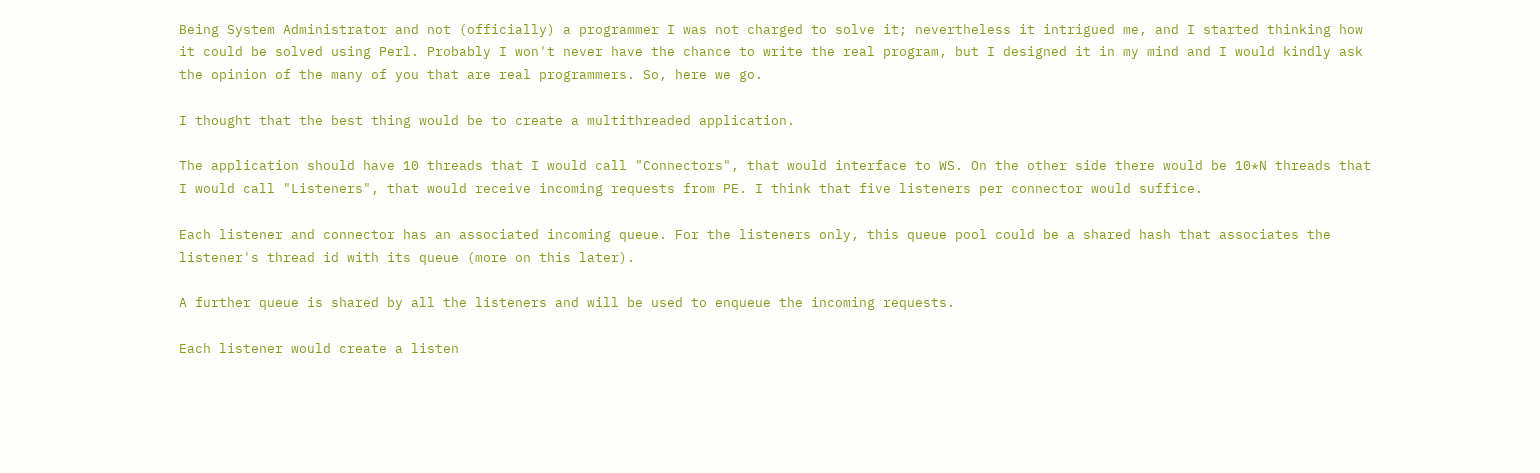Being System Administrator and not (officially) a programmer I was not charged to solve it; nevertheless it intrigued me, and I started thinking how it could be solved using Perl. Probably I won't never have the chance to write the real program, but I designed it in my mind and I would kindly ask the opinion of the many of you that are real programmers. So, here we go.

I thought that the best thing would be to create a multithreaded application.

The application should have 10 threads that I would call "Connectors", that would interface to WS. On the other side there would be 10*N threads that I would call "Listeners", that would receive incoming requests from PE. I think that five listeners per connector would suffice.

Each listener and connector has an associated incoming queue. For the listeners only, this queue pool could be a shared hash that associates the listener's thread id with its queue (more on this later).

A further queue is shared by all the listeners and will be used to enqueue the incoming requests.

Each listener would create a listen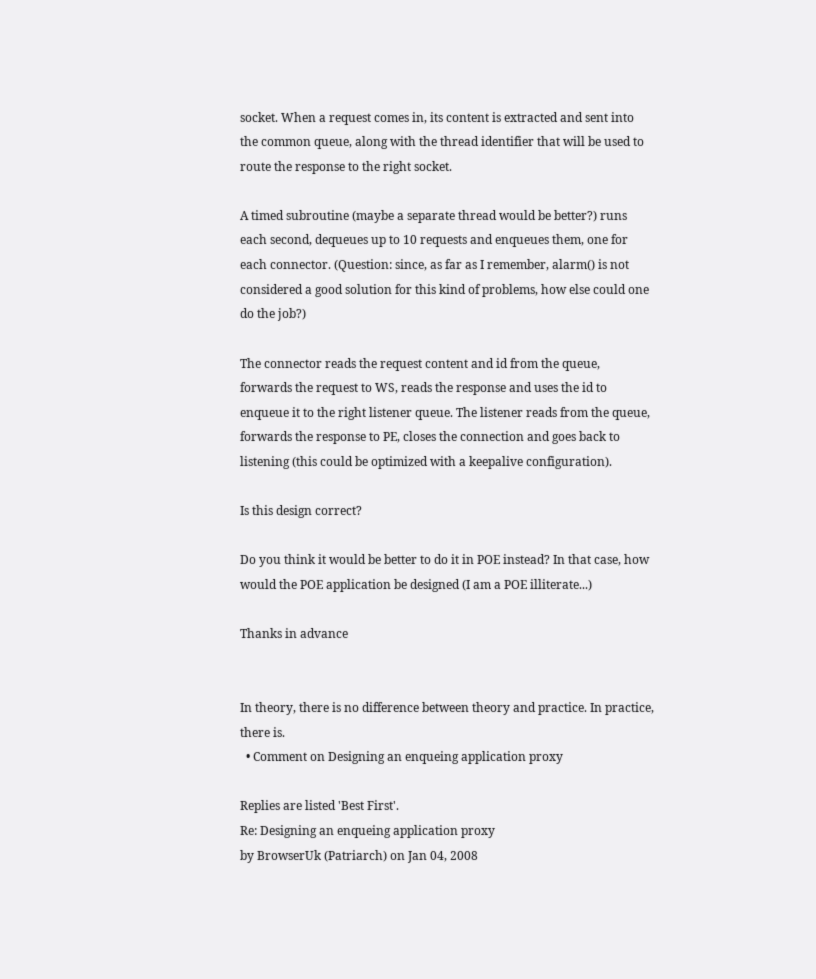socket. When a request comes in, its content is extracted and sent into the common queue, along with the thread identifier that will be used to route the response to the right socket.

A timed subroutine (maybe a separate thread would be better?) runs each second, dequeues up to 10 requests and enqueues them, one for each connector. (Question: since, as far as I remember, alarm() is not considered a good solution for this kind of problems, how else could one do the job?)

The connector reads the request content and id from the queue, forwards the request to WS, reads the response and uses the id to enqueue it to the right listener queue. The listener reads from the queue, forwards the response to PE, closes the connection and goes back to listening (this could be optimized with a keepalive configuration).

Is this design correct?

Do you think it would be better to do it in POE instead? In that case, how would the POE application be designed (I am a POE illiterate...)

Thanks in advance


In theory, there is no difference between theory and practice. In practice, there is.
  • Comment on Designing an enqueing application proxy

Replies are listed 'Best First'.
Re: Designing an enqueing application proxy
by BrowserUk (Patriarch) on Jan 04, 2008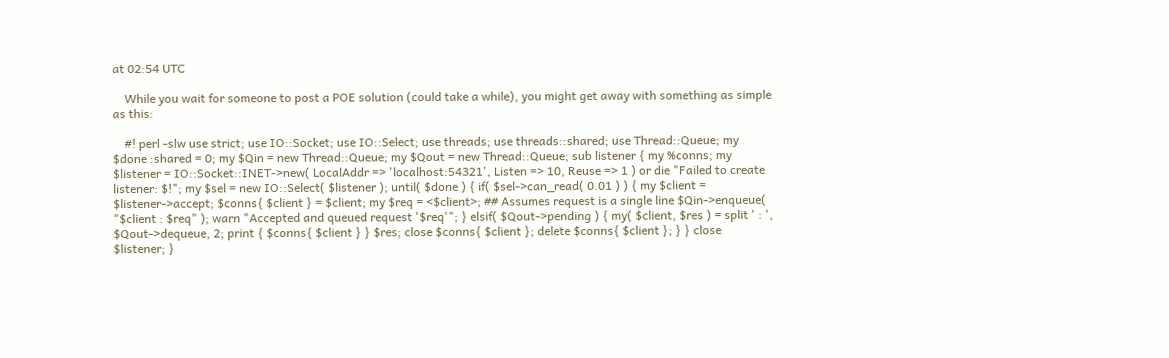at 02:54 UTC

    While you wait for someone to post a POE solution (could take a while), you might get away with something as simple as this:

    #! perl -slw use strict; use IO::Socket; use IO::Select; use threads; use threads::shared; use Thread::Queue; my $done :shared = 0; my $Qin = new Thread::Queue; my $Qout = new Thread::Queue; sub listener { my %conns; my $listener = IO::Socket::INET->new( LocalAddr => 'localhost:54321', Listen => 10, Reuse => 1 ) or die "Failed to create listener: $!"; my $sel = new IO::Select( $listener ); until( $done ) { if( $sel->can_read( 0.01 ) ) { my $client = $listener->accept; $conns{ $client } = $client; my $req = <$client>; ## Assumes request is a single line $Qin->enqueue( "$client : $req" ); warn "Accepted and queued request '$req'"; } elsif( $Qout->pending ) { my( $client, $res ) = split ' : ', $Qout->dequeue, 2; print { $conns{ $client } } $res; close $conns{ $client }; delete $conns{ $client }; } } close $listener; }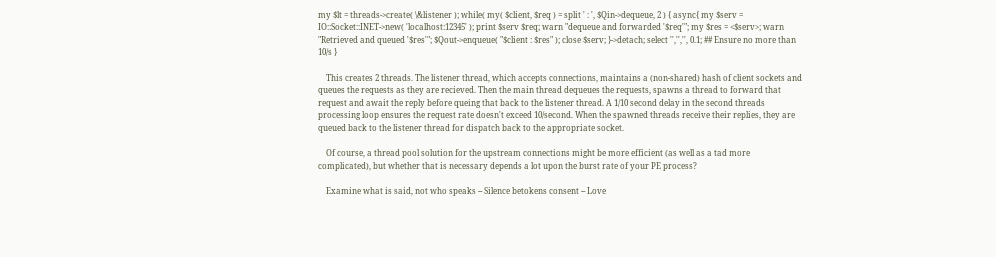my $lt = threads->create( \&listener ); while( my( $client, $req ) = split ' : ', $Qin->dequeue, 2 ) { async{ my $serv = IO::Socket::INET->new( 'localhost:12345' ); print $serv $req; warn "dequeue and forwarded '$req'"; my $res = <$serv>; warn "Retrieved and queued '$res'"; $Qout->enqueue( "$client : $res" ); close $serv; }->detach; select '','','', 0.1; ## Ensure no more than 10/s }

    This creates 2 threads. The listener thread, which accepts connections, maintains a (non-shared) hash of client sockets and queues the requests as they are recieved. Then the main thread dequeues the requests, spawns a thread to forward that request and await the reply before queing that back to the listener thread. A 1/10 second delay in the second threads processing loop ensures the request rate doesn't exceed 10/second. When the spawned threads receive their replies, they are queued back to the listener thread for dispatch back to the appropriate socket.

    Of course, a thread pool solution for the upstream connections might be more efficient (as well as a tad more complicated), but whether that is necessary depends a lot upon the burst rate of your PE process?

    Examine what is said, not who speaks -- Silence betokens consent -- Love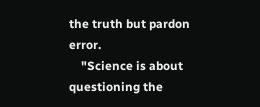the truth but pardon error.
    "Science is about questioning the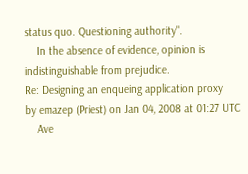status quo. Questioning authority".
    In the absence of evidence, opinion is indistinguishable from prejudice.
Re: Designing an enqueing application proxy
by emazep (Priest) on Jan 04, 2008 at 01:27 UTC
    Ave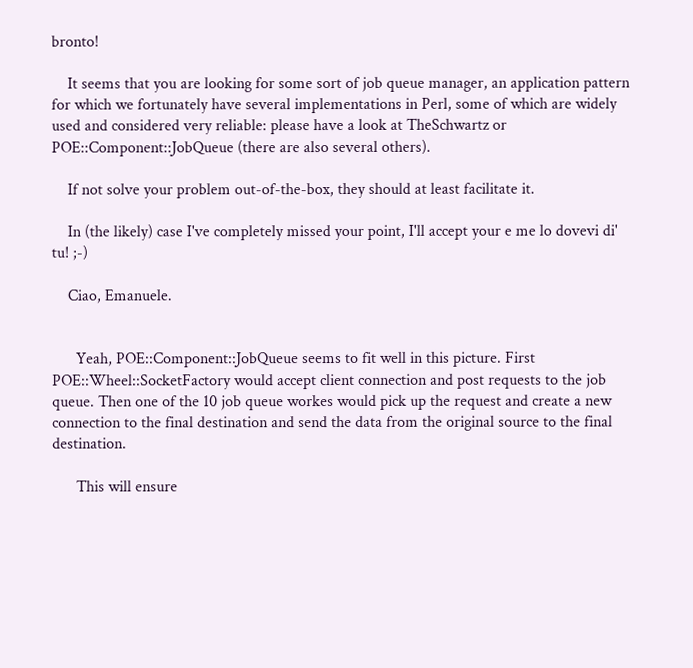bronto!

    It seems that you are looking for some sort of job queue manager, an application pattern for which we fortunately have several implementations in Perl, some of which are widely used and considered very reliable: please have a look at TheSchwartz or POE::Component::JobQueue (there are also several others).

    If not solve your problem out-of-the-box, they should at least facilitate it.

    In (the likely) case I've completely missed your point, I'll accept your e me lo dovevi di' tu! ;-)

    Ciao, Emanuele.


      Yeah, POE::Component::JobQueue seems to fit well in this picture. First POE::Wheel::SocketFactory would accept client connection and post requests to the job queue. Then one of the 10 job queue workes would pick up the request and create a new connection to the final destination and send the data from the original source to the final destination.

      This will ensure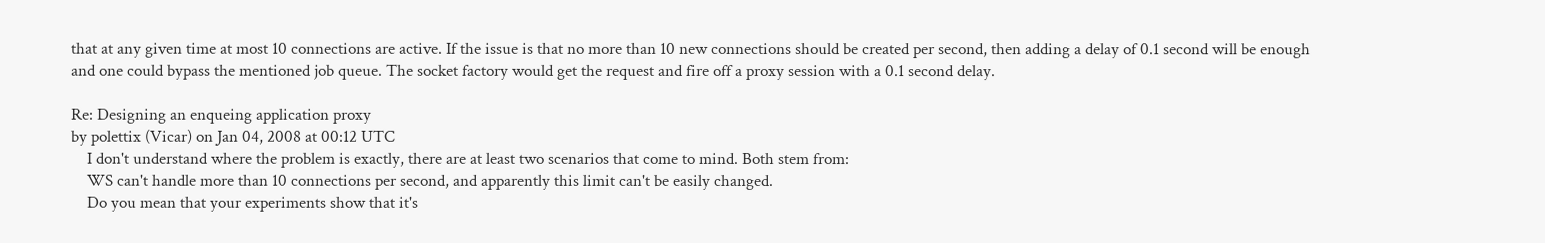that at any given time at most 10 connections are active. If the issue is that no more than 10 new connections should be created per second, then adding a delay of 0.1 second will be enough and one could bypass the mentioned job queue. The socket factory would get the request and fire off a proxy session with a 0.1 second delay.

Re: Designing an enqueing application proxy
by polettix (Vicar) on Jan 04, 2008 at 00:12 UTC
    I don't understand where the problem is exactly, there are at least two scenarios that come to mind. Both stem from:
    WS can't handle more than 10 connections per second, and apparently this limit can't be easily changed.
    Do you mean that your experiments show that it's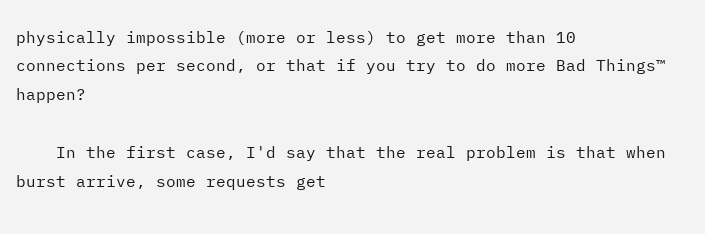physically impossible (more or less) to get more than 10 connections per second, or that if you try to do more Bad Things™ happen?

    In the first case, I'd say that the real problem is that when burst arrive, some requests get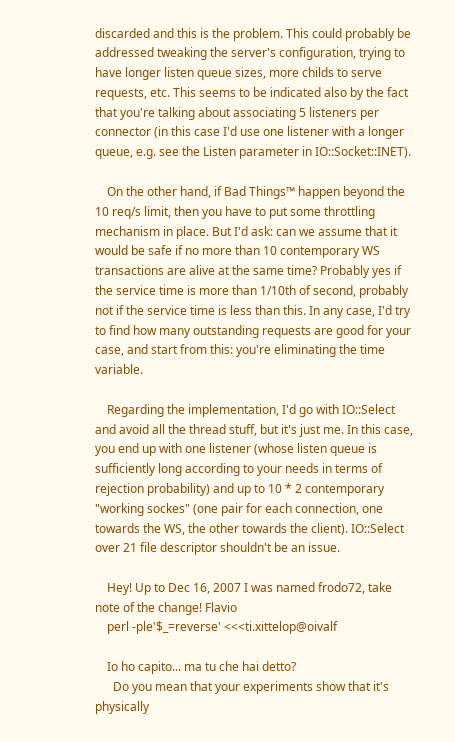discarded and this is the problem. This could probably be addressed tweaking the server's configuration, trying to have longer listen queue sizes, more childs to serve requests, etc. This seems to be indicated also by the fact that you're talking about associating 5 listeners per connector (in this case I'd use one listener with a longer queue, e.g. see the Listen parameter in IO::Socket::INET).

    On the other hand, if Bad Things™ happen beyond the 10 req/s limit, then you have to put some throttling mechanism in place. But I'd ask: can we assume that it would be safe if no more than 10 contemporary WS transactions are alive at the same time? Probably yes if the service time is more than 1/10th of second, probably not if the service time is less than this. In any case, I'd try to find how many outstanding requests are good for your case, and start from this: you're eliminating the time variable.

    Regarding the implementation, I'd go with IO::Select and avoid all the thread stuff, but it's just me. In this case, you end up with one listener (whose listen queue is sufficiently long according to your needs in terms of rejection probability) and up to 10 * 2 contemporary "working sockes" (one pair for each connection, one towards the WS, the other towards the client). IO::Select over 21 file descriptor shouldn't be an issue.

    Hey! Up to Dec 16, 2007 I was named frodo72, take note of the change! Flavio
    perl -ple'$_=reverse' <<<ti.xittelop@oivalf

    Io ho capito... ma tu che hai detto?
      Do you mean that your experiments show that it's physically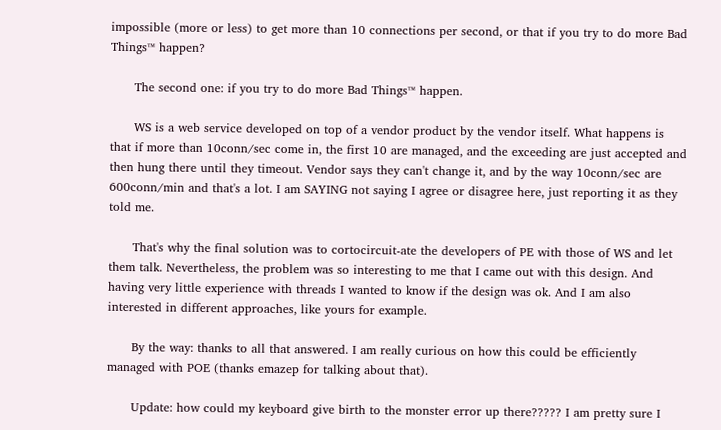impossible (more or less) to get more than 10 connections per second, or that if you try to do more Bad Things™ happen?

      The second one: if you try to do more Bad Things™ happen.

      WS is a web service developed on top of a vendor product by the vendor itself. What happens is that if more than 10conn/sec come in, the first 10 are managed, and the exceeding are just accepted and then hung there until they timeout. Vendor says they can't change it, and by the way 10conn/sec are 600conn/min and that's a lot. I am SAYING not saying I agree or disagree here, just reporting it as they told me.

      That's why the final solution was to cortocircuit-ate the developers of PE with those of WS and let them talk. Nevertheless, the problem was so interesting to me that I came out with this design. And having very little experience with threads I wanted to know if the design was ok. And I am also interested in different approaches, like yours for example.

      By the way: thanks to all that answered. I am really curious on how this could be efficiently managed with POE (thanks emazep for talking about that).

      Update: how could my keyboard give birth to the monster error up there????? I am pretty sure I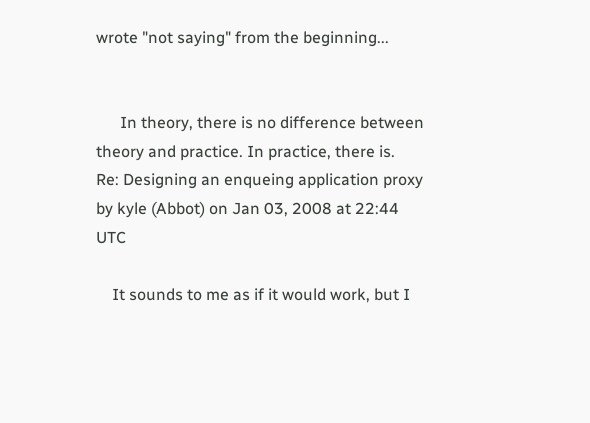wrote "not saying" from the beginning...


      In theory, there is no difference between theory and practice. In practice, there is.
Re: Designing an enqueing application proxy
by kyle (Abbot) on Jan 03, 2008 at 22:44 UTC

    It sounds to me as if it would work, but I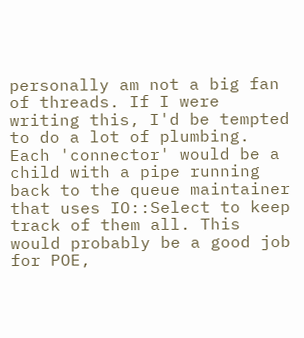personally am not a big fan of threads. If I were writing this, I'd be tempted to do a lot of plumbing. Each 'connector' would be a child with a pipe running back to the queue maintainer that uses IO::Select to keep track of them all. This would probably be a good job for POE,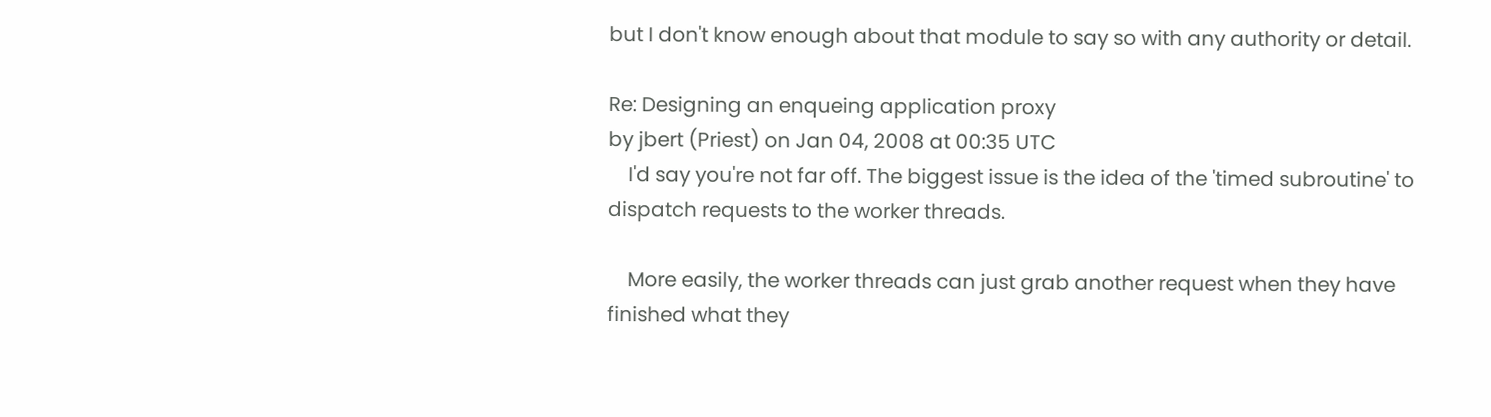but I don't know enough about that module to say so with any authority or detail.

Re: Designing an enqueing application proxy
by jbert (Priest) on Jan 04, 2008 at 00:35 UTC
    I'd say you're not far off. The biggest issue is the idea of the 'timed subroutine' to dispatch requests to the worker threads.

    More easily, the worker threads can just grab another request when they have finished what they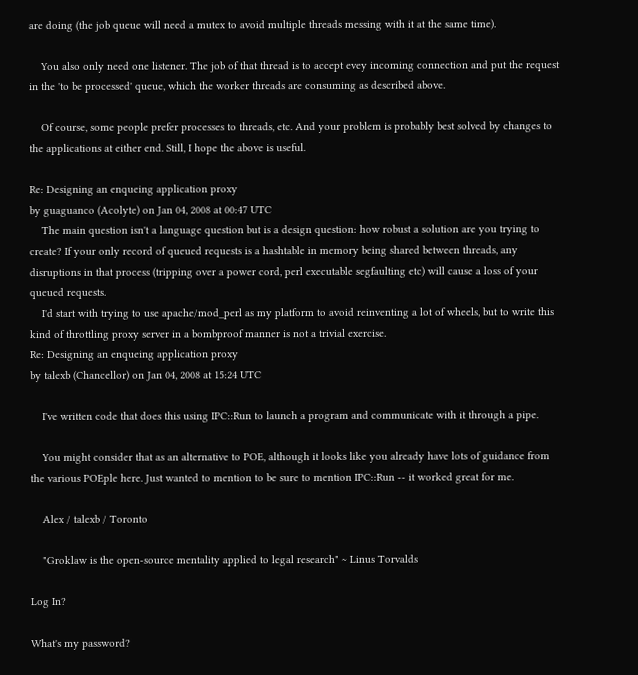are doing (the job queue will need a mutex to avoid multiple threads messing with it at the same time).

    You also only need one listener. The job of that thread is to accept evey incoming connection and put the request in the 'to be processed' queue, which the worker threads are consuming as described above.

    Of course, some people prefer processes to threads, etc. And your problem is probably best solved by changes to the applications at either end. Still, I hope the above is useful.

Re: Designing an enqueing application proxy
by guaguanco (Acolyte) on Jan 04, 2008 at 00:47 UTC
    The main question isn't a language question but is a design question: how robust a solution are you trying to create? If your only record of queued requests is a hashtable in memory being shared between threads, any disruptions in that process (tripping over a power cord, perl executable segfaulting etc) will cause a loss of your queued requests.
    I'd start with trying to use apache/mod_perl as my platform to avoid reinventing a lot of wheels, but to write this kind of throttling proxy server in a bombproof manner is not a trivial exercise.
Re: Designing an enqueing application proxy
by talexb (Chancellor) on Jan 04, 2008 at 15:24 UTC

    I've written code that does this using IPC::Run to launch a program and communicate with it through a pipe.

    You might consider that as an alternative to POE, although it looks like you already have lots of guidance from the various POEple here. Just wanted to mention to be sure to mention IPC::Run -- it worked great for me.

    Alex / talexb / Toronto

    "Groklaw is the open-source mentality applied to legal research" ~ Linus Torvalds

Log In?

What's my password?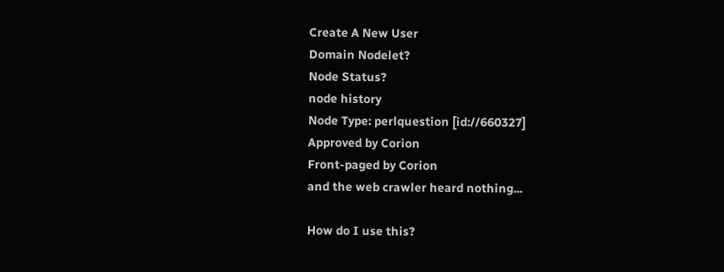Create A New User
Domain Nodelet?
Node Status?
node history
Node Type: perlquestion [id://660327]
Approved by Corion
Front-paged by Corion
and the web crawler heard nothing...

How do I use this?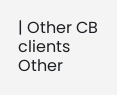| Other CB clients
Other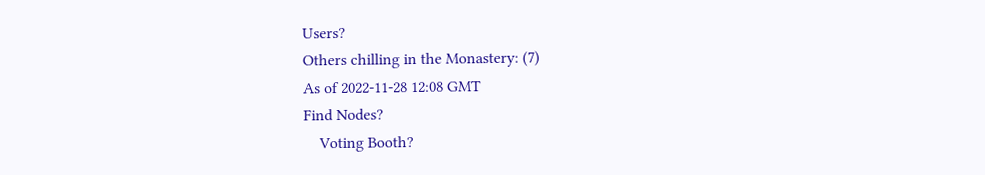Users?
Others chilling in the Monastery: (7)
As of 2022-11-28 12:08 GMT
Find Nodes?
    Voting Booth?